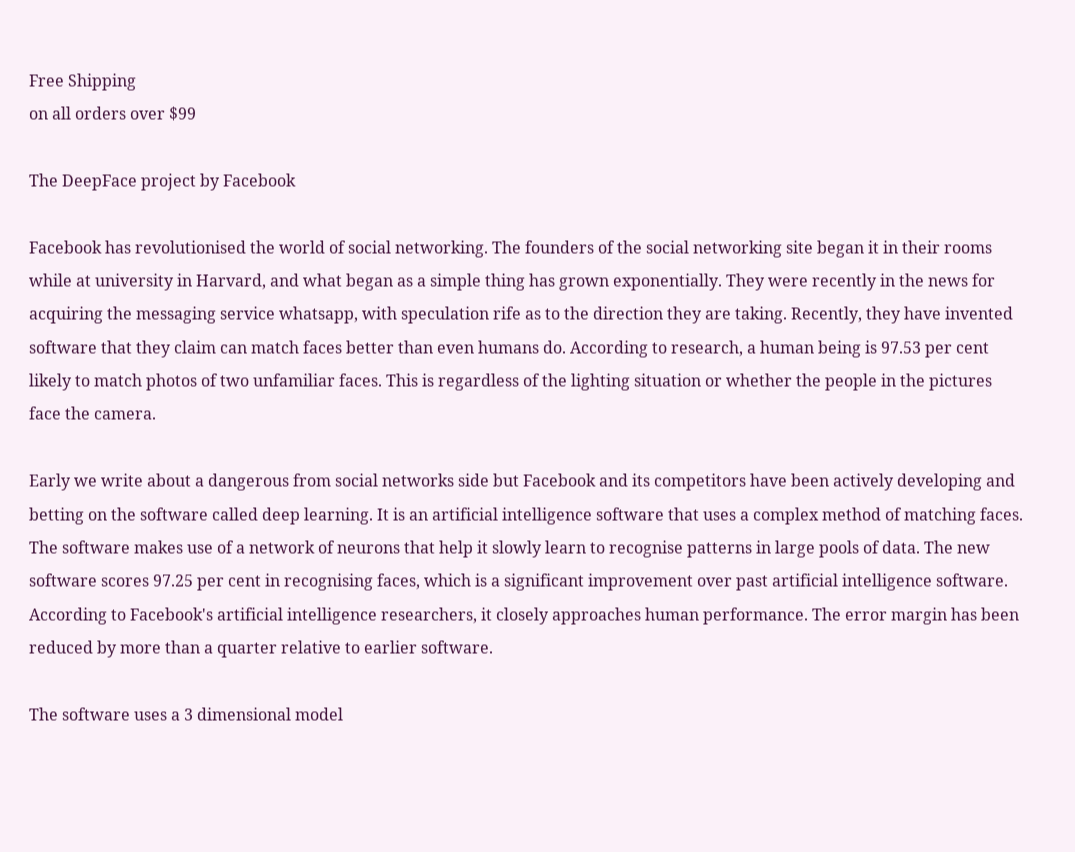Free Shipping
on all orders over $99

The DeepFace project by Facebook

Facebook has revolutionised the world of social networking. The founders of the social networking site began it in their rooms while at university in Harvard, and what began as a simple thing has grown exponentially. They were recently in the news for acquiring the messaging service whatsapp, with speculation rife as to the direction they are taking. Recently, they have invented software that they claim can match faces better than even humans do. According to research, a human being is 97.53 per cent likely to match photos of two unfamiliar faces. This is regardless of the lighting situation or whether the people in the pictures face the camera.

Early we write about a dangerous from social networks side but Facebook and its competitors have been actively developing and betting on the software called deep learning. It is an artificial intelligence software that uses a complex method of matching faces. The software makes use of a network of neurons that help it slowly learn to recognise patterns in large pools of data. The new software scores 97.25 per cent in recognising faces, which is a significant improvement over past artificial intelligence software. According to Facebook's artificial intelligence researchers, it closely approaches human performance. The error margin has been reduced by more than a quarter relative to earlier software.

The software uses a 3 dimensional model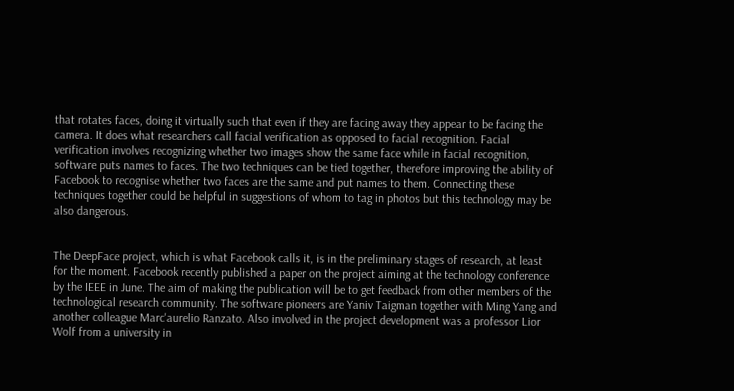that rotates faces, doing it virtually such that even if they are facing away they appear to be facing the camera. It does what researchers call facial verification as opposed to facial recognition. Facial verification involves recognizing whether two images show the same face while in facial recognition, software puts names to faces. The two techniques can be tied together, therefore improving the ability of Facebook to recognise whether two faces are the same and put names to them. Connecting these techniques together could be helpful in suggestions of whom to tag in photos but this technology may be also dangerous.


The DeepFace project, which is what Facebook calls it, is in the preliminary stages of research, at least for the moment. Facebook recently published a paper on the project aiming at the technology conference by the IEEE in June. The aim of making the publication will be to get feedback from other members of the technological research community. The software pioneers are Yaniv Taigman together with Ming Yang and another colleague Marc'aurelio Ranzato. Also involved in the project development was a professor Lior Wolf from a university in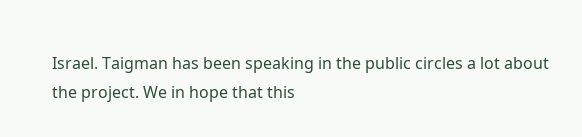Israel. Taigman has been speaking in the public circles a lot about the project. We in hope that this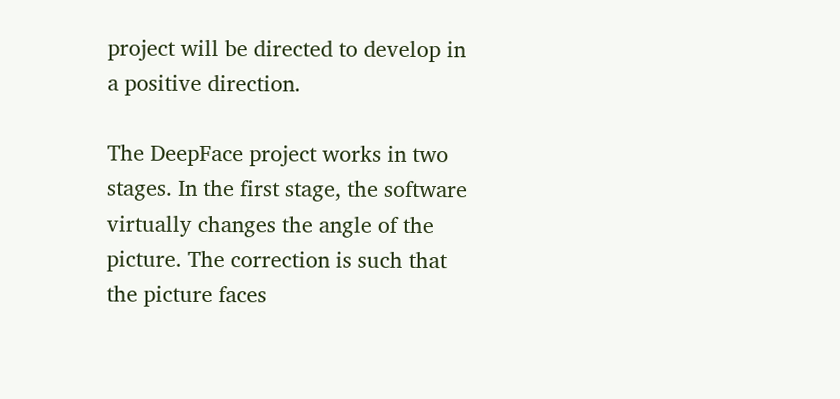project will be directed to develop in a positive direction.

The DeepFace project works in two stages. In the first stage, the software virtually changes the angle of the picture. The correction is such that the picture faces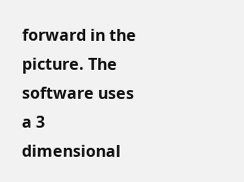forward in the picture. The software uses a 3 dimensional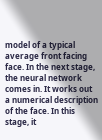model of a typical average front facing face. In the next stage, the neural network comes in. It works out a numerical description of the face. In this stage, it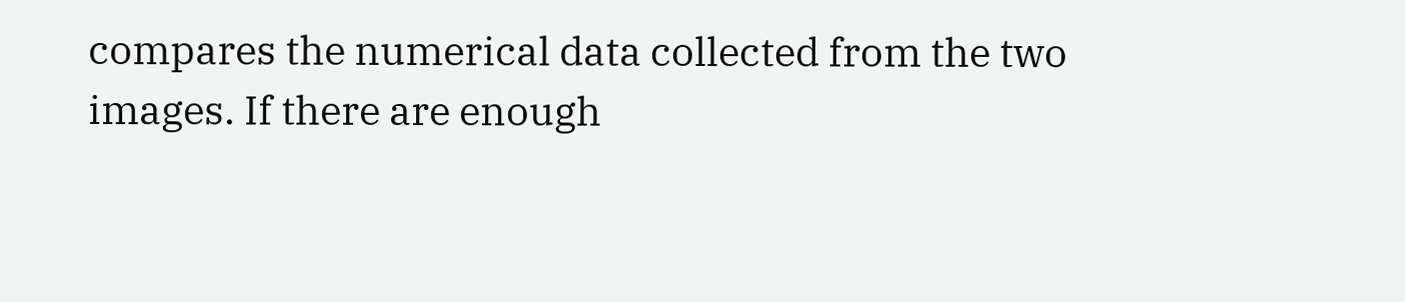compares the numerical data collected from the two images. If there are enough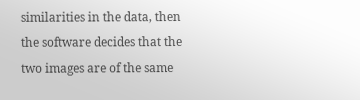similarities in the data, then the software decides that the two images are of the same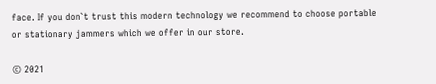face. If you don`t trust this modern technology we recommend to choose portable or stationary jammers which we offer in our store.

© 2021